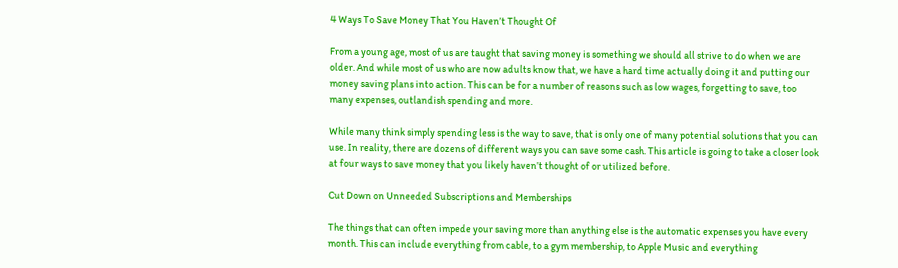4 Ways To Save Money That You Haven’t Thought Of

From a young age, most of us are taught that saving money is something we should all strive to do when we are older. And while most of us who are now adults know that, we have a hard time actually doing it and putting our money saving plans into action. This can be for a number of reasons such as low wages, forgetting to save, too many expenses, outlandish spending and more.

While many think simply spending less is the way to save, that is only one of many potential solutions that you can use. In reality, there are dozens of different ways you can save some cash. This article is going to take a closer look at four ways to save money that you likely haven’t thought of or utilized before.

Cut Down on Unneeded Subscriptions and Memberships

The things that can often impede your saving more than anything else is the automatic expenses you have every month. This can include everything from cable, to a gym membership, to Apple Music and everything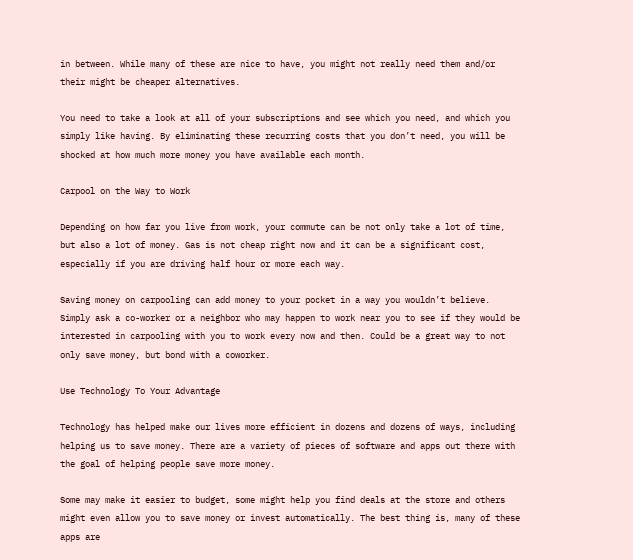in between. While many of these are nice to have, you might not really need them and/or their might be cheaper alternatives.

You need to take a look at all of your subscriptions and see which you need, and which you simply like having. By eliminating these recurring costs that you don’t need, you will be shocked at how much more money you have available each month.

Carpool on the Way to Work

Depending on how far you live from work, your commute can be not only take a lot of time, but also a lot of money. Gas is not cheap right now and it can be a significant cost, especially if you are driving half hour or more each way.

Saving money on carpooling can add money to your pocket in a way you wouldn’t believe. Simply ask a co-worker or a neighbor who may happen to work near you to see if they would be interested in carpooling with you to work every now and then. Could be a great way to not only save money, but bond with a coworker.

Use Technology To Your Advantage

Technology has helped make our lives more efficient in dozens and dozens of ways, including helping us to save money. There are a variety of pieces of software and apps out there with the goal of helping people save more money.

Some may make it easier to budget, some might help you find deals at the store and others might even allow you to save money or invest automatically. The best thing is, many of these apps are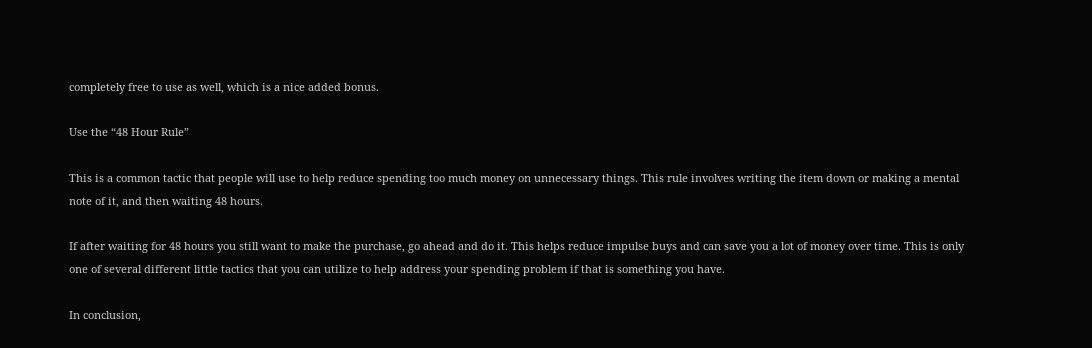completely free to use as well, which is a nice added bonus.

Use the “48 Hour Rule”

This is a common tactic that people will use to help reduce spending too much money on unnecessary things. This rule involves writing the item down or making a mental note of it, and then waiting 48 hours.

If after waiting for 48 hours you still want to make the purchase, go ahead and do it. This helps reduce impulse buys and can save you a lot of money over time. This is only one of several different little tactics that you can utilize to help address your spending problem if that is something you have.

In conclusion,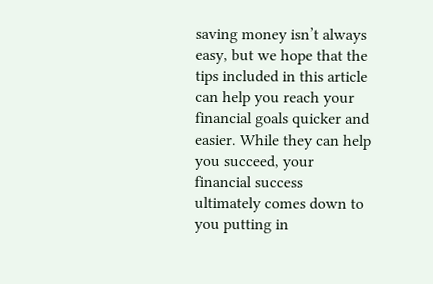saving money isn’t always easy, but we hope that the tips included in this article can help you reach your financial goals quicker and easier. While they can help you succeed, your financial success ultimately comes down to you putting in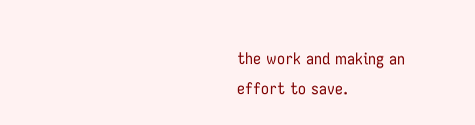the work and making an effort to save.